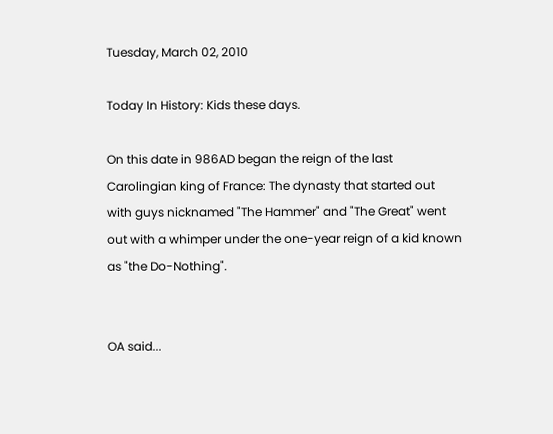Tuesday, March 02, 2010

Today In History: Kids these days.

On this date in 986AD began the reign of the last Carolingian king of France: The dynasty that started out with guys nicknamed "The Hammer" and "The Great" went out with a whimper under the one-year reign of a kid known as "the Do-Nothing".


OA said...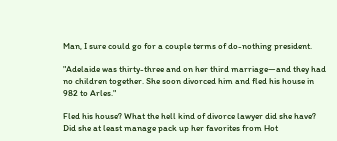Man, I sure could go for a couple terms of do-nothing president.

"Adelaide was thirty-three and on her third marriage—and they had no children together. She soon divorced him and fled his house in 982 to Arles."

Fled his house? What the hell kind of divorce lawyer did she have? Did she at least manage pack up her favorites from Hot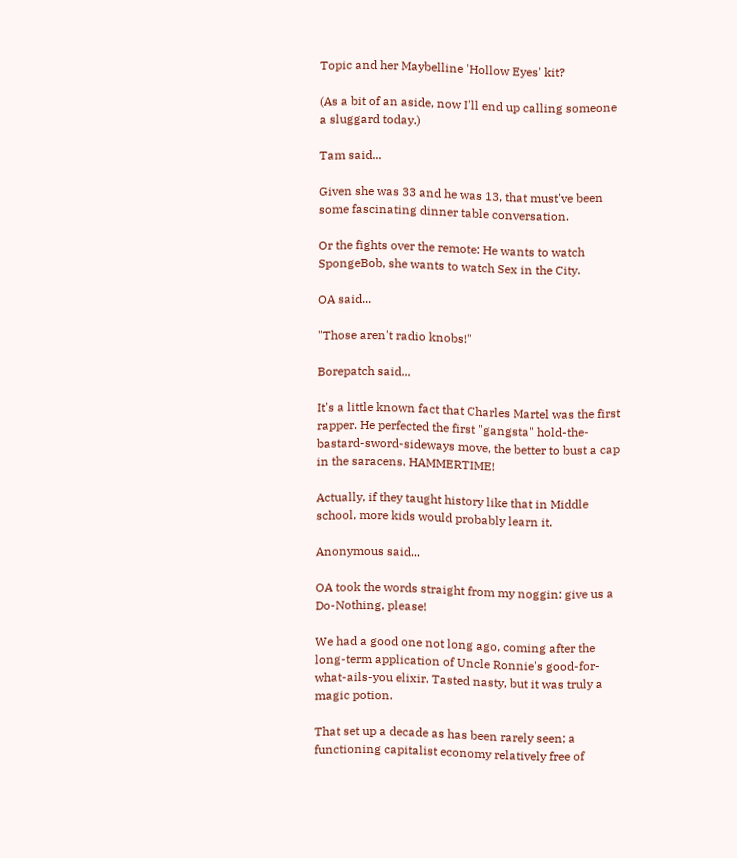Topic and her Maybelline 'Hollow Eyes' kit?

(As a bit of an aside, now I'll end up calling someone a sluggard today.)

Tam said...

Given she was 33 and he was 13, that must've been some fascinating dinner table conversation.

Or the fights over the remote: He wants to watch SpongeBob, she wants to watch Sex in the City.

OA said...

"Those aren't radio knobs!"

Borepatch said...

It's a little known fact that Charles Martel was the first rapper. He perfected the first "gangsta" hold-the-bastard-sword-sideways move, the better to bust a cap in the saracens. HAMMERTIME!

Actually, if they taught history like that in Middle school, more kids would probably learn it.

Anonymous said...

OA took the words straight from my noggin: give us a Do-Nothing, please!

We had a good one not long ago, coming after the long-term application of Uncle Ronnie's good-for-what-ails-you elixir. Tasted nasty, but it was truly a magic potion.

That set up a decade as has been rarely seen; a functioning capitalist economy relatively free of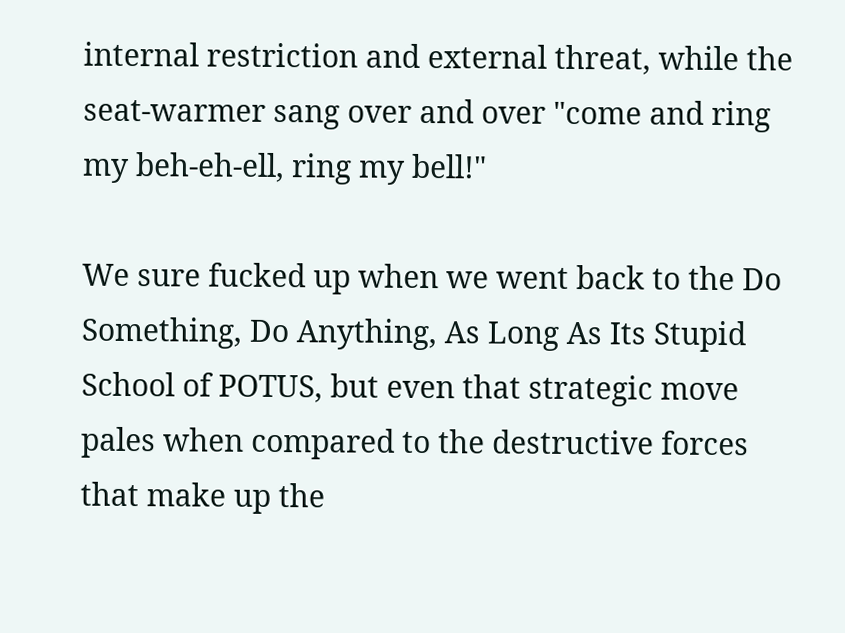internal restriction and external threat, while the seat-warmer sang over and over "come and ring my beh-eh-ell, ring my bell!"

We sure fucked up when we went back to the Do Something, Do Anything, As Long As Its Stupid School of POTUS, but even that strategic move pales when compared to the destructive forces that make up the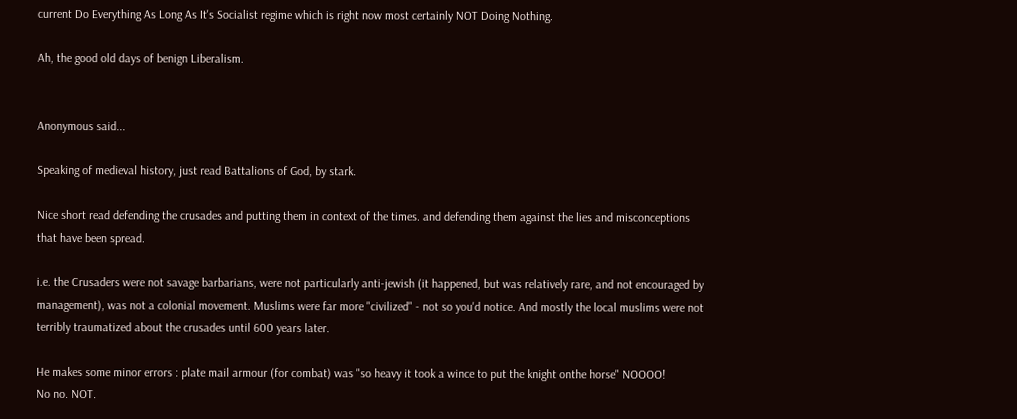current Do Everything As Long As It's Socialist regime which is right now most certainly NOT Doing Nothing.

Ah, the good old days of benign Liberalism.


Anonymous said...

Speaking of medieval history, just read Battalions of God, by stark.

Nice short read defending the crusades and putting them in context of the times. and defending them against the lies and misconceptions that have been spread.

i.e. the Crusaders were not savage barbarians, were not particularly anti-jewish (it happened, but was relatively rare, and not encouraged by management), was not a colonial movement. Muslims were far more "civilized" - not so you'd notice. And mostly the local muslims were not terribly traumatized about the crusades until 600 years later.

He makes some minor errors : plate mail armour (for combat) was "so heavy it took a wince to put the knight onthe horse" NOOOO!
No no. NOT.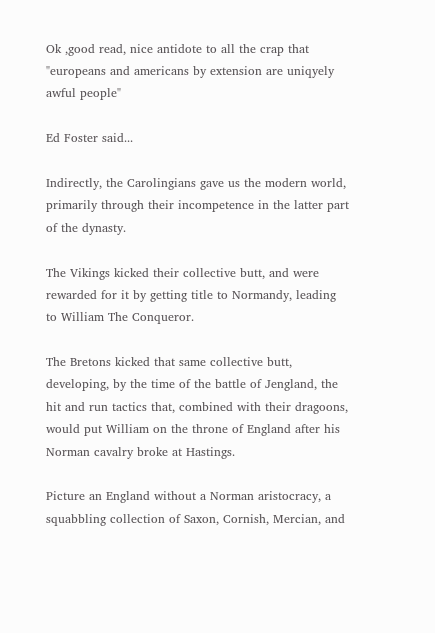Ok ,good read, nice antidote to all the crap that "europeans and americans by extension are uniqyely awful people"

Ed Foster said...

Indirectly, the Carolingians gave us the modern world, primarily through their incompetence in the latter part of the dynasty.

The Vikings kicked their collective butt, and were rewarded for it by getting title to Normandy, leading to William The Conqueror.

The Bretons kicked that same collective butt, developing, by the time of the battle of Jengland, the hit and run tactics that, combined with their dragoons, would put William on the throne of England after his Norman cavalry broke at Hastings.

Picture an England without a Norman aristocracy, a squabbling collection of Saxon, Cornish, Mercian, and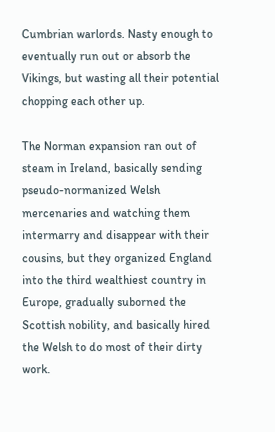Cumbrian warlords. Nasty enough to eventually run out or absorb the Vikings, but wasting all their potential chopping each other up.

The Norman expansion ran out of steam in Ireland, basically sending pseudo-normanized Welsh mercenaries and watching them intermarry and disappear with their cousins, but they organized England into the third wealthiest country in Europe, gradually suborned the Scottish nobility, and basically hired the Welsh to do most of their dirty work.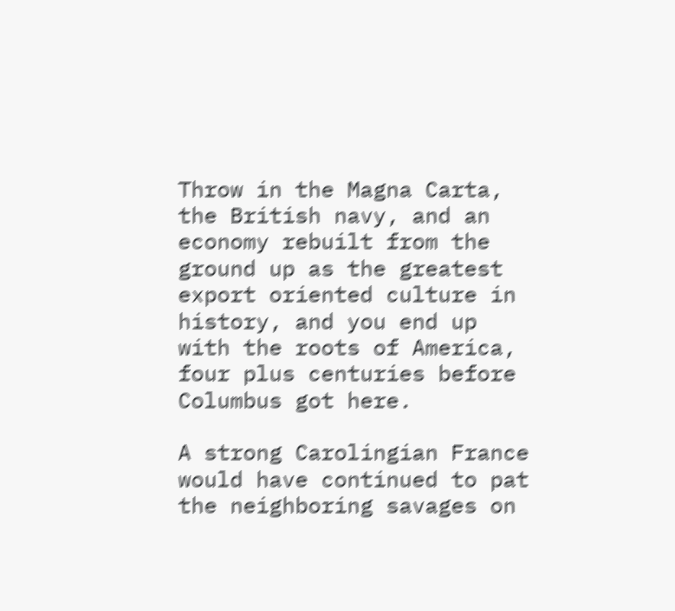Throw in the Magna Carta, the British navy, and an economy rebuilt from the ground up as the greatest export oriented culture in history, and you end up with the roots of America, four plus centuries before Columbus got here.

A strong Carolingian France would have continued to pat the neighboring savages on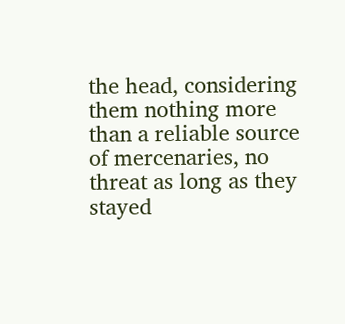the head, considering them nothing more than a reliable source of mercenaries, no threat as long as they stayed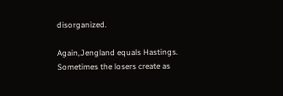disorganized.

Again,Jengland equals Hastings. Sometimes the losers create as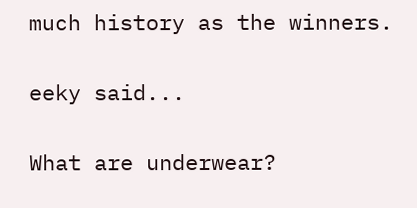much history as the winners.

eeky said...

What are underwear?